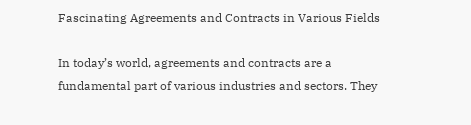Fascinating Agreements and Contracts in Various Fields

In today’s world, agreements and contracts are a fundamental part of various industries and sectors. They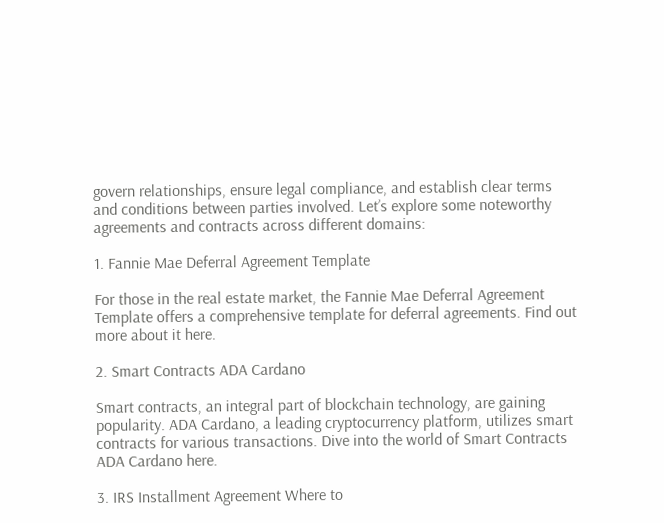govern relationships, ensure legal compliance, and establish clear terms and conditions between parties involved. Let’s explore some noteworthy agreements and contracts across different domains:

1. Fannie Mae Deferral Agreement Template

For those in the real estate market, the Fannie Mae Deferral Agreement Template offers a comprehensive template for deferral agreements. Find out more about it here.

2. Smart Contracts ADA Cardano

Smart contracts, an integral part of blockchain technology, are gaining popularity. ADA Cardano, a leading cryptocurrency platform, utilizes smart contracts for various transactions. Dive into the world of Smart Contracts ADA Cardano here.

3. IRS Installment Agreement Where to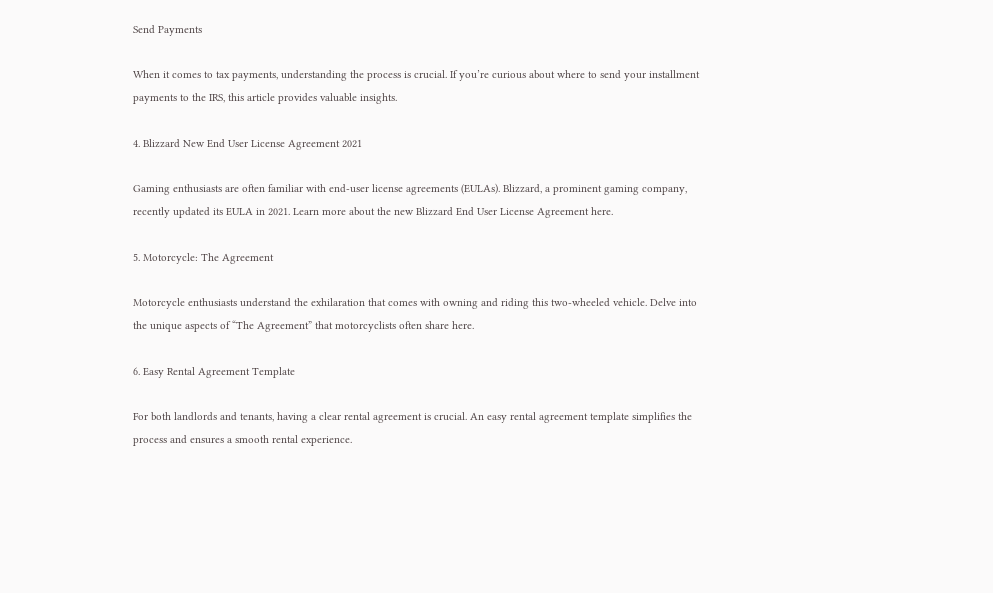Send Payments

When it comes to tax payments, understanding the process is crucial. If you’re curious about where to send your installment payments to the IRS, this article provides valuable insights.

4. Blizzard New End User License Agreement 2021

Gaming enthusiasts are often familiar with end-user license agreements (EULAs). Blizzard, a prominent gaming company, recently updated its EULA in 2021. Learn more about the new Blizzard End User License Agreement here.

5. Motorcycle: The Agreement

Motorcycle enthusiasts understand the exhilaration that comes with owning and riding this two-wheeled vehicle. Delve into the unique aspects of “The Agreement” that motorcyclists often share here.

6. Easy Rental Agreement Template

For both landlords and tenants, having a clear rental agreement is crucial. An easy rental agreement template simplifies the process and ensures a smooth rental experience.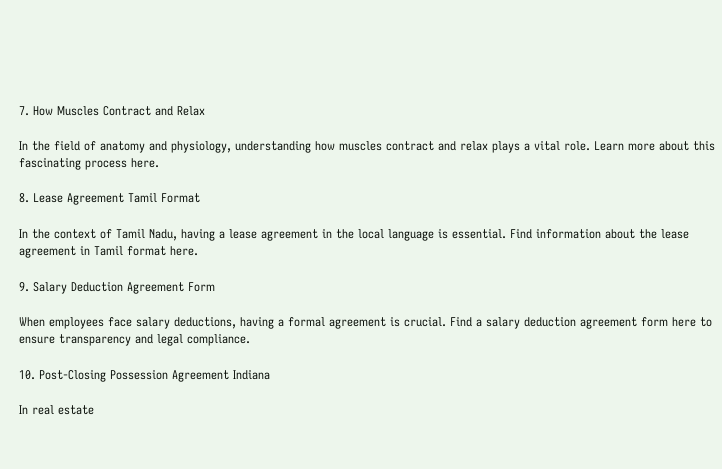7. How Muscles Contract and Relax

In the field of anatomy and physiology, understanding how muscles contract and relax plays a vital role. Learn more about this fascinating process here.

8. Lease Agreement Tamil Format

In the context of Tamil Nadu, having a lease agreement in the local language is essential. Find information about the lease agreement in Tamil format here.

9. Salary Deduction Agreement Form

When employees face salary deductions, having a formal agreement is crucial. Find a salary deduction agreement form here to ensure transparency and legal compliance.

10. Post-Closing Possession Agreement Indiana

In real estate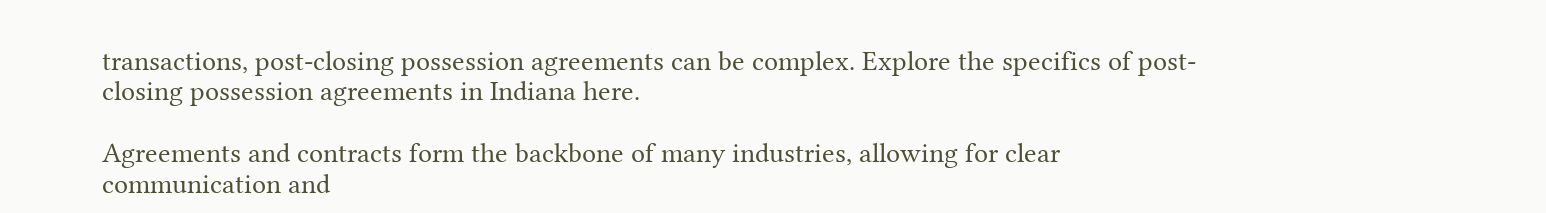transactions, post-closing possession agreements can be complex. Explore the specifics of post-closing possession agreements in Indiana here.

Agreements and contracts form the backbone of many industries, allowing for clear communication and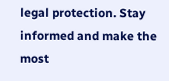legal protection. Stay informed and make the most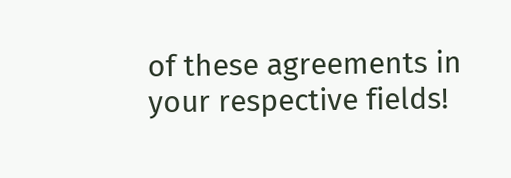of these agreements in your respective fields!